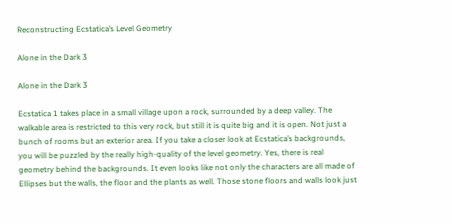Reconstructing Ecstatica’s Level Geometry

Alone in the Dark 3

Alone in the Dark 3

Ecstatica 1 takes place in a small village upon a rock, surrounded by a deep valley. The walkable area is restricted to this very rock, but still it is quite big and it is open. Not just a bunch of rooms but an exterior area. If you take a closer look at Ecstatica’s backgrounds, you will be puzzled by the really high-quality of the level geometry. Yes, there is real geometry behind the backgrounds. It even looks like not only the characters are all made of Ellipses but the walls, the floor and the plants as well. Those stone floors and walls look just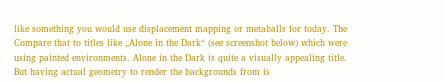like something you would use displacement mapping or metaballs for today. The Compare that to titles like „Alone in the Dark“ (see screenshot below) which were using painted environments. Alone in the Dark is quite a visually appealing title. But having actual geometry to render the backgrounds from is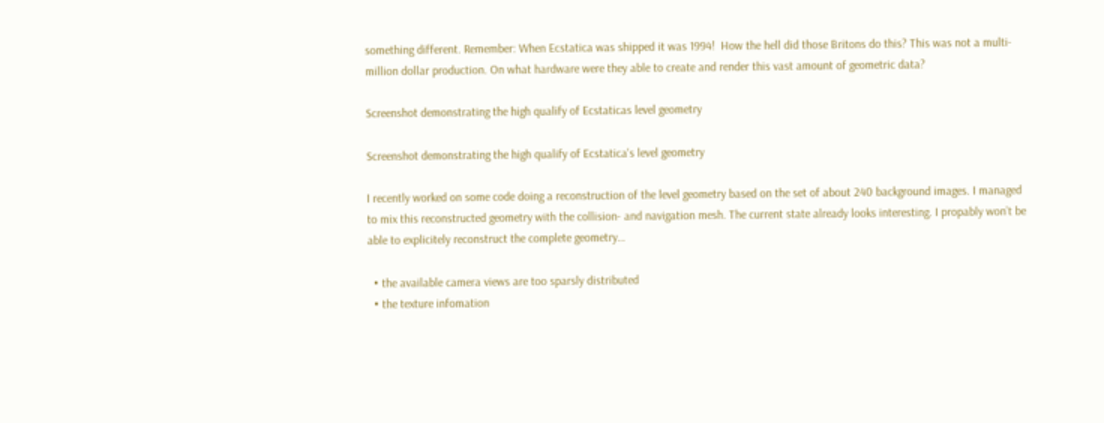something different. Remember: When Ecstatica was shipped it was 1994!  How the hell did those Britons do this? This was not a multi-million dollar production. On what hardware were they able to create and render this vast amount of geometric data?

Screenshot demonstrating the high qualify of Ecstaticas level geometry

Screenshot demonstrating the high qualify of Ecstatica's level geometry

I recently worked on some code doing a reconstruction of the level geometry based on the set of about 240 background images. I managed to mix this reconstructed geometry with the collision- and navigation mesh. The current state already looks interesting. I propably won’t be able to explicitely reconstruct the complete geometry…

  • the available camera views are too sparsly distributed
  • the texture infomation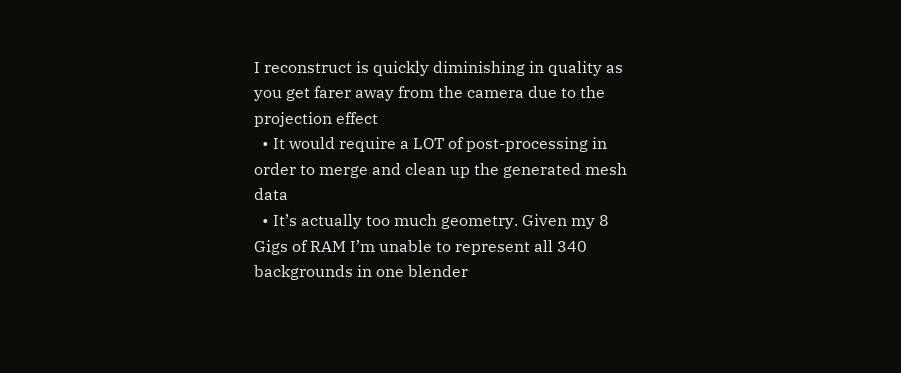I reconstruct is quickly diminishing in quality as you get farer away from the camera due to the projection effect
  • It would require a LOT of post-processing in order to merge and clean up the generated mesh data
  • It’s actually too much geometry. Given my 8 Gigs of RAM I’m unable to represent all 340 backgrounds in one blender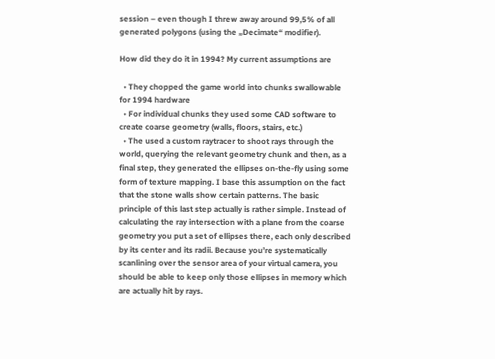session – even though I threw away around 99,5% of all generated polygons (using the „Decimate“ modifier).

How did they do it in 1994? My current assumptions are

  • They chopped the game world into chunks swallowable for 1994 hardware
  • For individual chunks they used some CAD software to create coarse geometry (walls, floors, stairs, etc.)
  • The used a custom raytracer to shoot rays through the world, querying the relevant geometry chunk and then, as a final step, they generated the ellipses on-the-fly using some form of texture mapping. I base this assumption on the fact that the stone walls show certain patterns. The basic principle of this last step actually is rather simple. Instead of calculating the ray intersection with a plane from the coarse geometry you put a set of ellipses there, each only described by its center and its radii. Because you’re systematically scanlining over the sensor area of your virtual camera, you should be able to keep only those ellipses in memory which are actually hit by rays.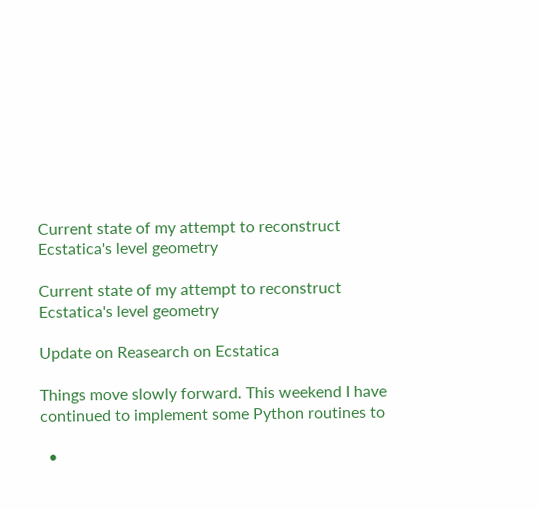Current state of my attempt to reconstruct Ecstatica's level geometry

Current state of my attempt to reconstruct Ecstatica's level geometry

Update on Reasearch on Ecstatica

Things move slowly forward. This weekend I have continued to implement some Python routines to

  •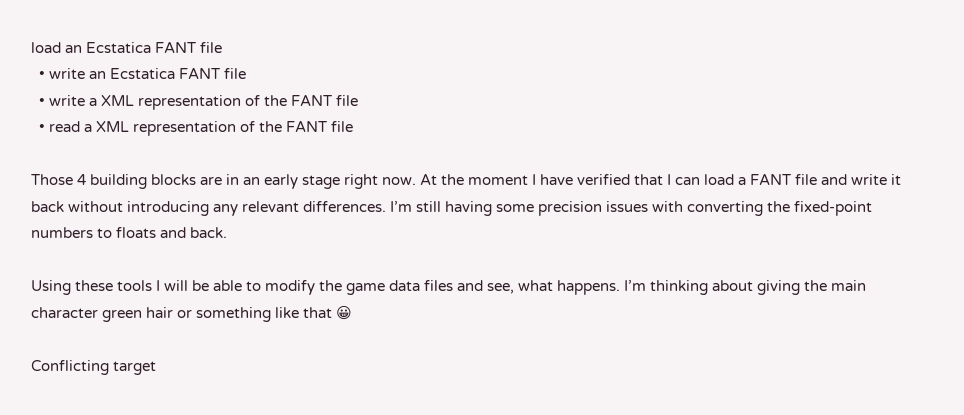load an Ecstatica FANT file
  • write an Ecstatica FANT file
  • write a XML representation of the FANT file
  • read a XML representation of the FANT file

Those 4 building blocks are in an early stage right now. At the moment I have verified that I can load a FANT file and write it back without introducing any relevant differences. I’m still having some precision issues with converting the fixed-point numbers to floats and back.

Using these tools I will be able to modify the game data files and see, what happens. I’m thinking about giving the main character green hair or something like that 😀

Conflicting target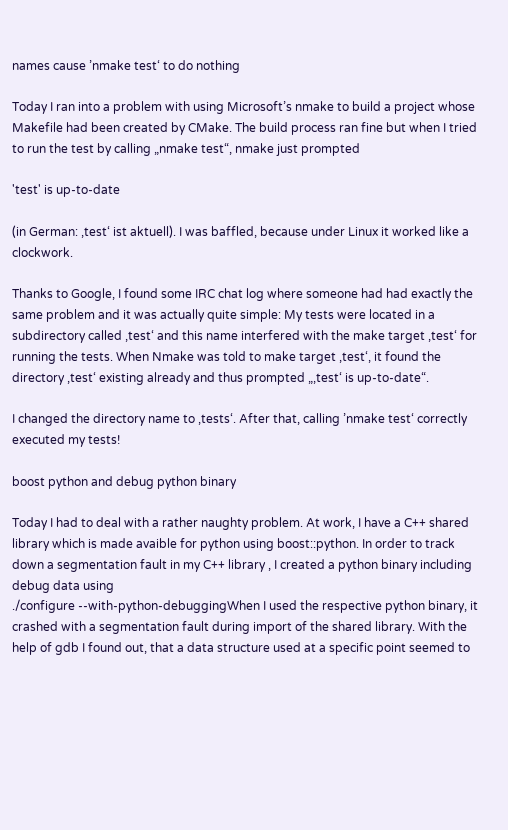names cause ’nmake test‘ to do nothing

Today I ran into a problem with using Microsoft’s nmake to build a project whose Makefile had been created by CMake. The build process ran fine but when I tried to run the test by calling „nmake test“, nmake just prompted

'test' is up-to-date

(in German: ‚test‘ ist aktuell). I was baffled, because under Linux it worked like a clockwork.

Thanks to Google, I found some IRC chat log where someone had had exactly the same problem and it was actually quite simple: My tests were located in a subdirectory called ‚test‘ and this name interfered with the make target ‚test‘ for running the tests. When Nmake was told to make target ‚test‘, it found the directory ‚test‘ existing already and thus prompted „‚test‘ is up-to-date“.

I changed the directory name to ‚tests‘. After that, calling ’nmake test‘ correctly executed my tests!

boost python and debug python binary

Today I had to deal with a rather naughty problem. At work, I have a C++ shared library which is made avaible for python using boost::python. In order to track down a segmentation fault in my C++ library , I created a python binary including debug data using
./configure --with-python-debuggingWhen I used the respective python binary, it crashed with a segmentation fault during import of the shared library. With the help of gdb I found out, that a data structure used at a specific point seemed to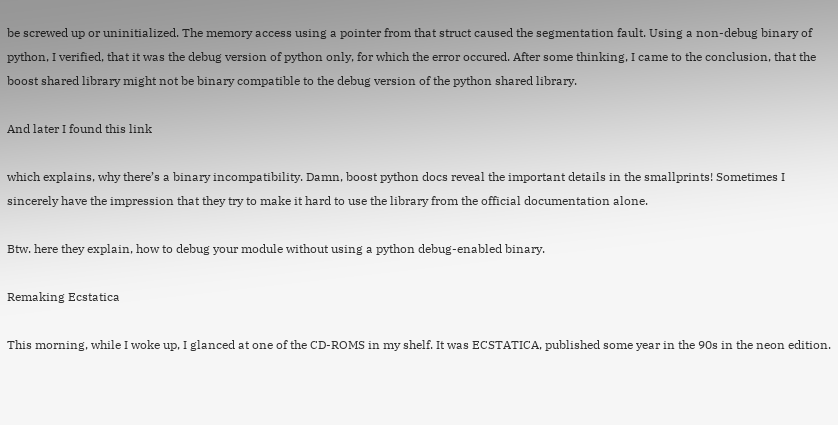be screwed up or uninitialized. The memory access using a pointer from that struct caused the segmentation fault. Using a non-debug binary of python, I verified, that it was the debug version of python only, for which the error occured. After some thinking, I came to the conclusion, that the boost shared library might not be binary compatible to the debug version of the python shared library.

And later I found this link

which explains, why there’s a binary incompatibility. Damn, boost python docs reveal the important details in the smallprints! Sometimes I sincerely have the impression that they try to make it hard to use the library from the official documentation alone.

Btw. here they explain, how to debug your module without using a python debug-enabled binary.

Remaking Ecstatica

This morning, while I woke up, I glanced at one of the CD-ROMS in my shelf. It was ECSTATICA, published some year in the 90s in the neon edition.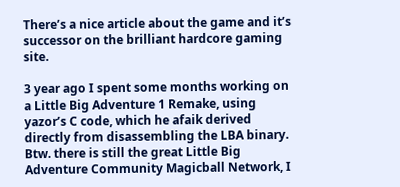There’s a nice article about the game and it’s successor on the brilliant hardcore gaming site.

3 year ago I spent some months working on a Little Big Adventure 1 Remake, using yazor’s C code, which he afaik derived directly from disassembling the LBA binary. Btw. there is still the great Little Big Adventure Community Magicball Network, I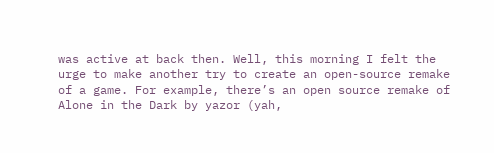was active at back then. Well, this morning I felt the urge to make another try to create an open-source remake of a game. For example, there’s an open source remake of Alone in the Dark by yazor (yah,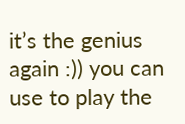it’s the genius again :)) you can use to play the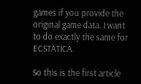games if you provide the original game data. I want to do exactly the same for ECSTATICA.

So this is the first article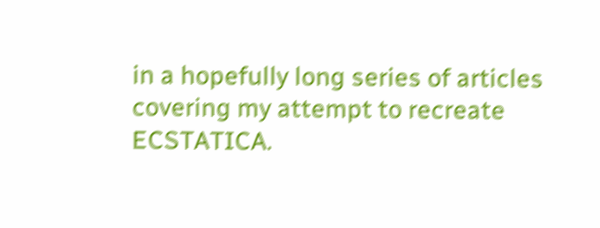in a hopefully long series of articles covering my attempt to recreate ECSTATICA.